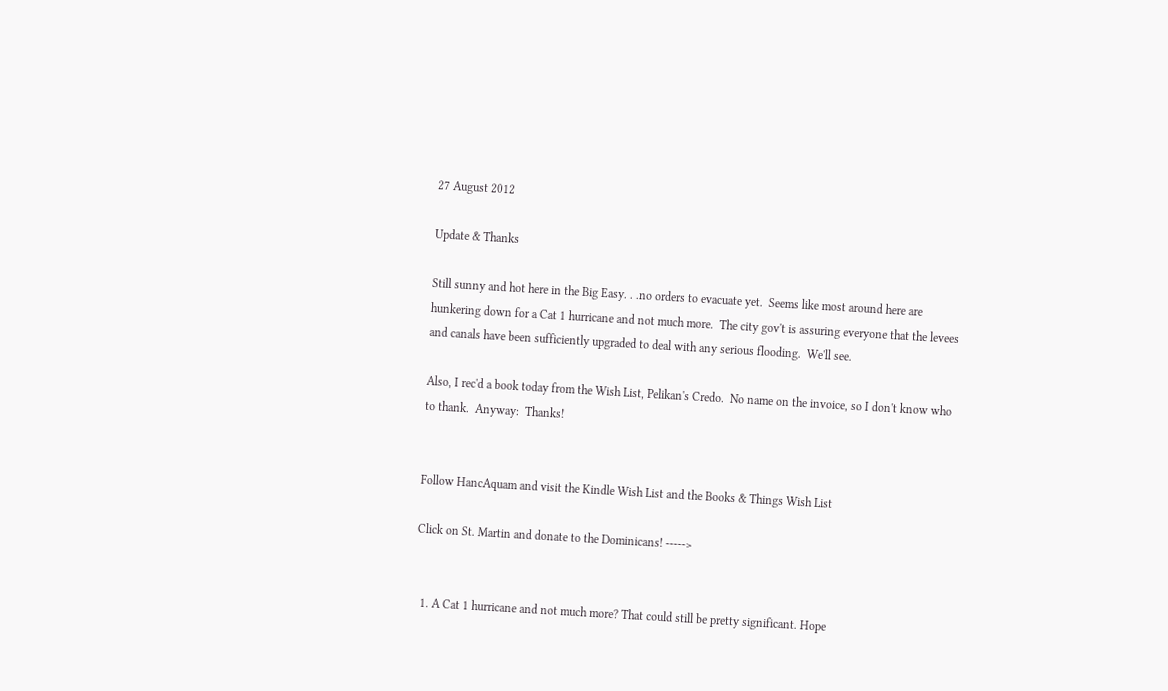27 August 2012

Update & Thanks

Still sunny and hot here in the Big Easy. . .no orders to evacuate yet.  Seems like most around here are hunkering down for a Cat 1 hurricane and not much more.  The city gov't is assuring everyone that the levees and canals have been sufficiently upgraded to deal with any serious flooding.  We'll see.

Also, I rec'd a book today from the Wish List, Pelikan's Credo.  No name on the invoice, so I don't know who to thank.  Anyway:  Thanks!


Follow HancAquam and visit the Kindle Wish List and the Books & Things Wish List

Click on St. Martin and donate to the Dominicans! ----->


  1. A Cat 1 hurricane and not much more? That could still be pretty significant. Hope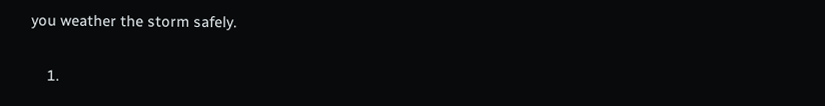you weather the storm safely.

    1.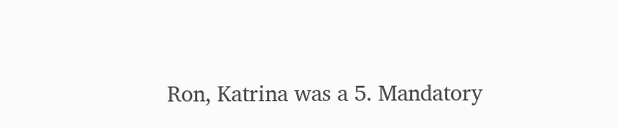Ron, Katrina was a 5. Mandatory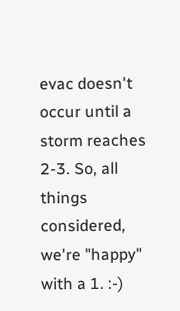evac doesn't occur until a storm reaches 2-3. So, all things considered, we're "happy" with a 1. :-)